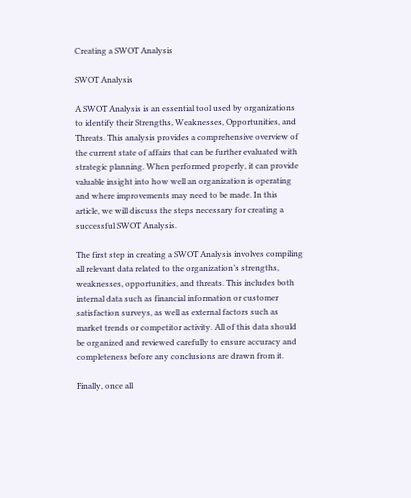Creating a SWOT Analysis

SWOT Analysis

A SWOT Analysis is an essential tool used by organizations to identify their Strengths, Weaknesses, Opportunities, and Threats. This analysis provides a comprehensive overview of the current state of affairs that can be further evaluated with strategic planning. When performed properly, it can provide valuable insight into how well an organization is operating and where improvements may need to be made. In this article, we will discuss the steps necessary for creating a successful SWOT Analysis.

The first step in creating a SWOT Analysis involves compiling all relevant data related to the organization’s strengths, weaknesses, opportunities, and threats. This includes both internal data such as financial information or customer satisfaction surveys, as well as external factors such as market trends or competitor activity. All of this data should be organized and reviewed carefully to ensure accuracy and completeness before any conclusions are drawn from it.

Finally, once all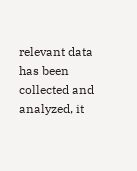relevant data has been collected and analyzed, it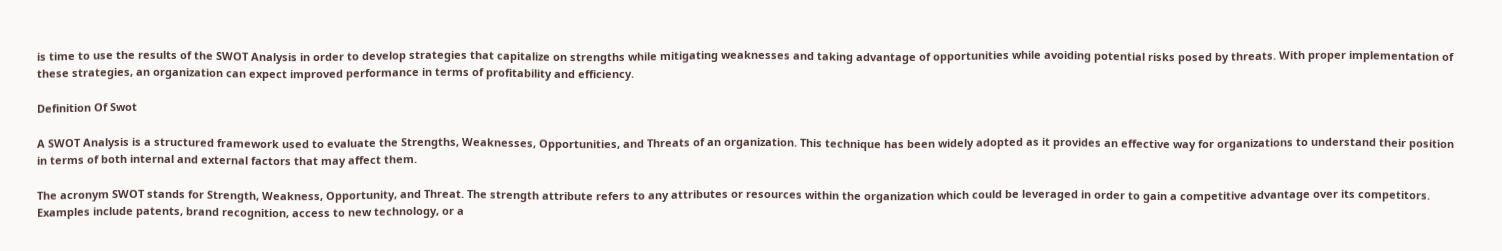is time to use the results of the SWOT Analysis in order to develop strategies that capitalize on strengths while mitigating weaknesses and taking advantage of opportunities while avoiding potential risks posed by threats. With proper implementation of these strategies, an organization can expect improved performance in terms of profitability and efficiency.

Definition Of Swot

A SWOT Analysis is a structured framework used to evaluate the Strengths, Weaknesses, Opportunities, and Threats of an organization. This technique has been widely adopted as it provides an effective way for organizations to understand their position in terms of both internal and external factors that may affect them.

The acronym SWOT stands for Strength, Weakness, Opportunity, and Threat. The strength attribute refers to any attributes or resources within the organization which could be leveraged in order to gain a competitive advantage over its competitors. Examples include patents, brand recognition, access to new technology, or a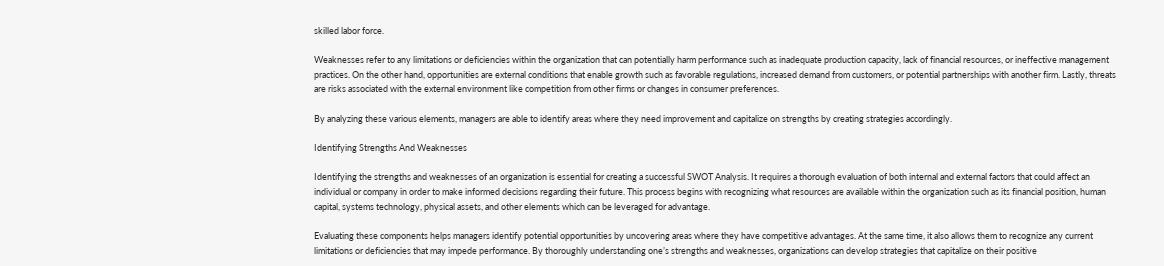skilled labor force.

Weaknesses refer to any limitations or deficiencies within the organization that can potentially harm performance such as inadequate production capacity, lack of financial resources, or ineffective management practices. On the other hand, opportunities are external conditions that enable growth such as favorable regulations, increased demand from customers, or potential partnerships with another firm. Lastly, threats are risks associated with the external environment like competition from other firms or changes in consumer preferences.

By analyzing these various elements, managers are able to identify areas where they need improvement and capitalize on strengths by creating strategies accordingly.

Identifying Strengths And Weaknesses

Identifying the strengths and weaknesses of an organization is essential for creating a successful SWOT Analysis. It requires a thorough evaluation of both internal and external factors that could affect an individual or company in order to make informed decisions regarding their future. This process begins with recognizing what resources are available within the organization such as its financial position, human capital, systems technology, physical assets, and other elements which can be leveraged for advantage.

Evaluating these components helps managers identify potential opportunities by uncovering areas where they have competitive advantages. At the same time, it also allows them to recognize any current limitations or deficiencies that may impede performance. By thoroughly understanding one’s strengths and weaknesses, organizations can develop strategies that capitalize on their positive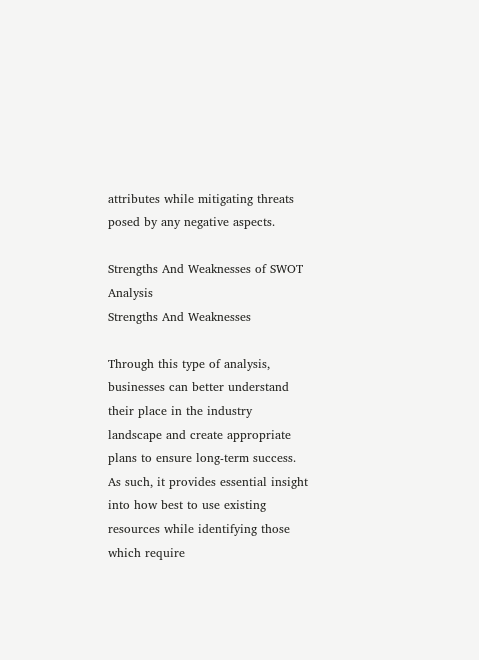attributes while mitigating threats posed by any negative aspects.

Strengths And Weaknesses of SWOT Analysis
Strengths And Weaknesses

Through this type of analysis, businesses can better understand their place in the industry landscape and create appropriate plans to ensure long-term success. As such, it provides essential insight into how best to use existing resources while identifying those which require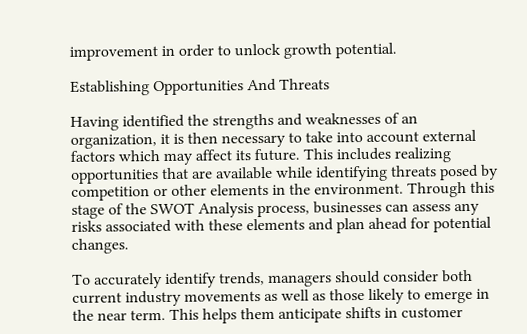improvement in order to unlock growth potential.

Establishing Opportunities And Threats

Having identified the strengths and weaknesses of an organization, it is then necessary to take into account external factors which may affect its future. This includes realizing opportunities that are available while identifying threats posed by competition or other elements in the environment. Through this stage of the SWOT Analysis process, businesses can assess any risks associated with these elements and plan ahead for potential changes.

To accurately identify trends, managers should consider both current industry movements as well as those likely to emerge in the near term. This helps them anticipate shifts in customer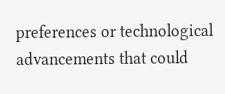preferences or technological advancements that could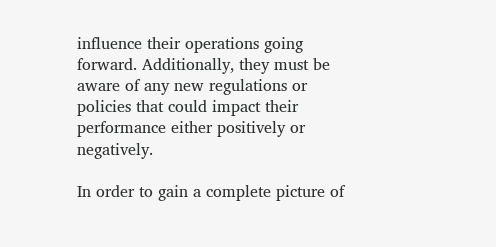influence their operations going forward. Additionally, they must be aware of any new regulations or policies that could impact their performance either positively or negatively.

In order to gain a complete picture of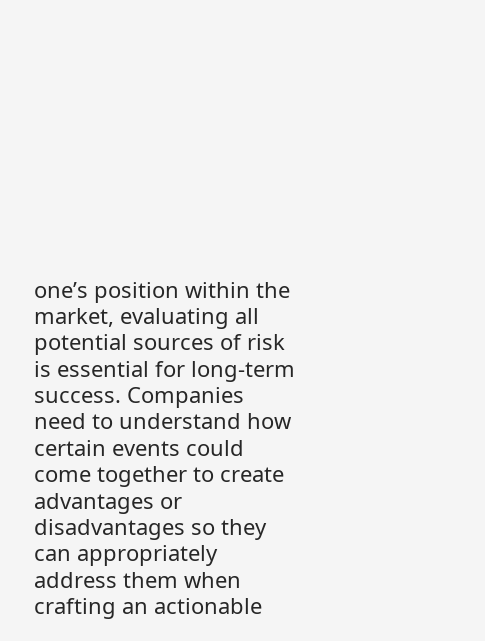one’s position within the market, evaluating all potential sources of risk is essential for long-term success. Companies need to understand how certain events could come together to create advantages or disadvantages so they can appropriately address them when crafting an actionable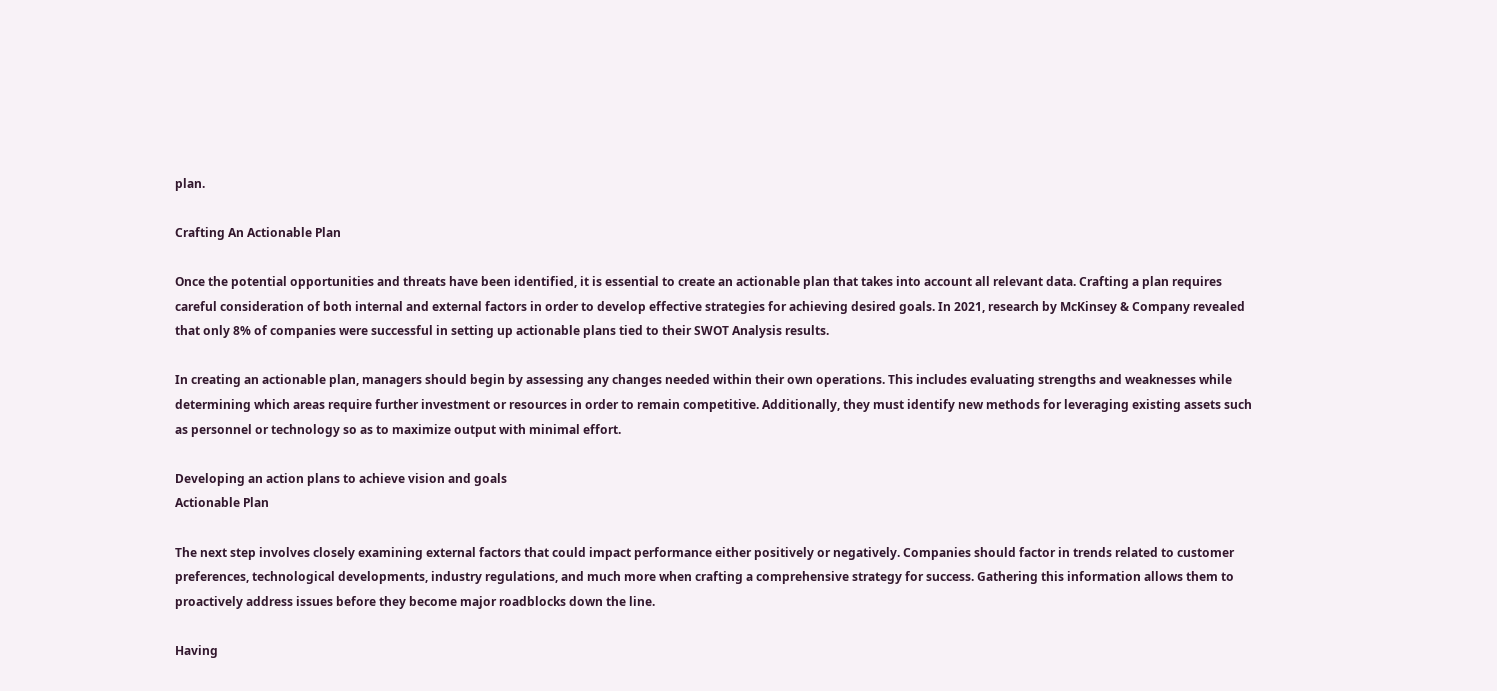plan.

Crafting An Actionable Plan

Once the potential opportunities and threats have been identified, it is essential to create an actionable plan that takes into account all relevant data. Crafting a plan requires careful consideration of both internal and external factors in order to develop effective strategies for achieving desired goals. In 2021, research by McKinsey & Company revealed that only 8% of companies were successful in setting up actionable plans tied to their SWOT Analysis results.

In creating an actionable plan, managers should begin by assessing any changes needed within their own operations. This includes evaluating strengths and weaknesses while determining which areas require further investment or resources in order to remain competitive. Additionally, they must identify new methods for leveraging existing assets such as personnel or technology so as to maximize output with minimal effort.

Developing an action plans to achieve vision and goals
Actionable Plan

The next step involves closely examining external factors that could impact performance either positively or negatively. Companies should factor in trends related to customer preferences, technological developments, industry regulations, and much more when crafting a comprehensive strategy for success. Gathering this information allows them to proactively address issues before they become major roadblocks down the line.

Having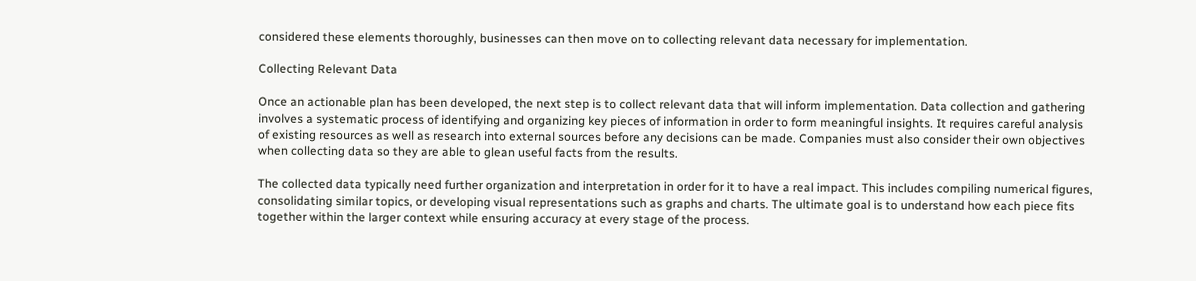considered these elements thoroughly, businesses can then move on to collecting relevant data necessary for implementation.

Collecting Relevant Data

Once an actionable plan has been developed, the next step is to collect relevant data that will inform implementation. Data collection and gathering involves a systematic process of identifying and organizing key pieces of information in order to form meaningful insights. It requires careful analysis of existing resources as well as research into external sources before any decisions can be made. Companies must also consider their own objectives when collecting data so they are able to glean useful facts from the results.

The collected data typically need further organization and interpretation in order for it to have a real impact. This includes compiling numerical figures, consolidating similar topics, or developing visual representations such as graphs and charts. The ultimate goal is to understand how each piece fits together within the larger context while ensuring accuracy at every stage of the process.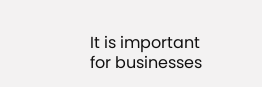It is important for businesses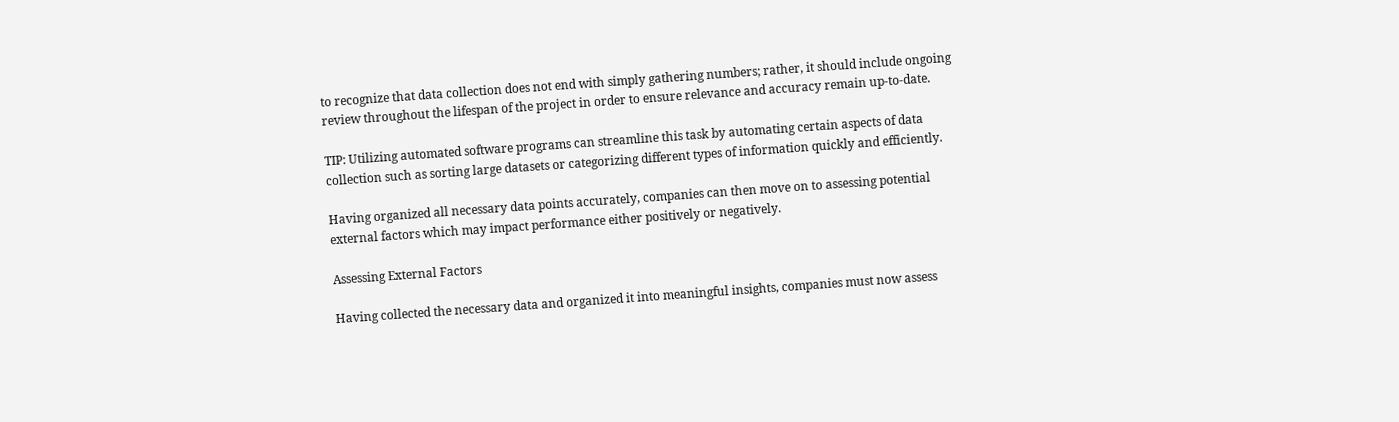to recognize that data collection does not end with simply gathering numbers; rather, it should include ongoing review throughout the lifespan of the project in order to ensure relevance and accuracy remain up-to-date.

TIP: Utilizing automated software programs can streamline this task by automating certain aspects of data collection such as sorting large datasets or categorizing different types of information quickly and efficiently.

Having organized all necessary data points accurately, companies can then move on to assessing potential external factors which may impact performance either positively or negatively.

Assessing External Factors

Having collected the necessary data and organized it into meaningful insights, companies must now assess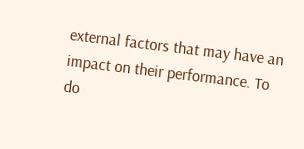external factors that may have an impact on their performance. To do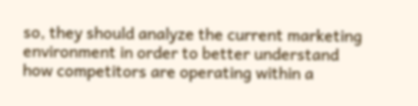so, they should analyze the current marketing environment in order to better understand how competitors are operating within a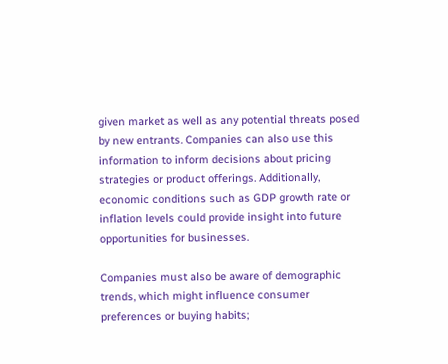given market as well as any potential threats posed by new entrants. Companies can also use this information to inform decisions about pricing strategies or product offerings. Additionally, economic conditions such as GDP growth rate or inflation levels could provide insight into future opportunities for businesses.

Companies must also be aware of demographic trends, which might influence consumer preferences or buying habits;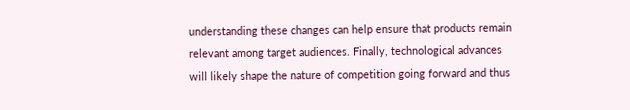understanding these changes can help ensure that products remain relevant among target audiences. Finally, technological advances will likely shape the nature of competition going forward and thus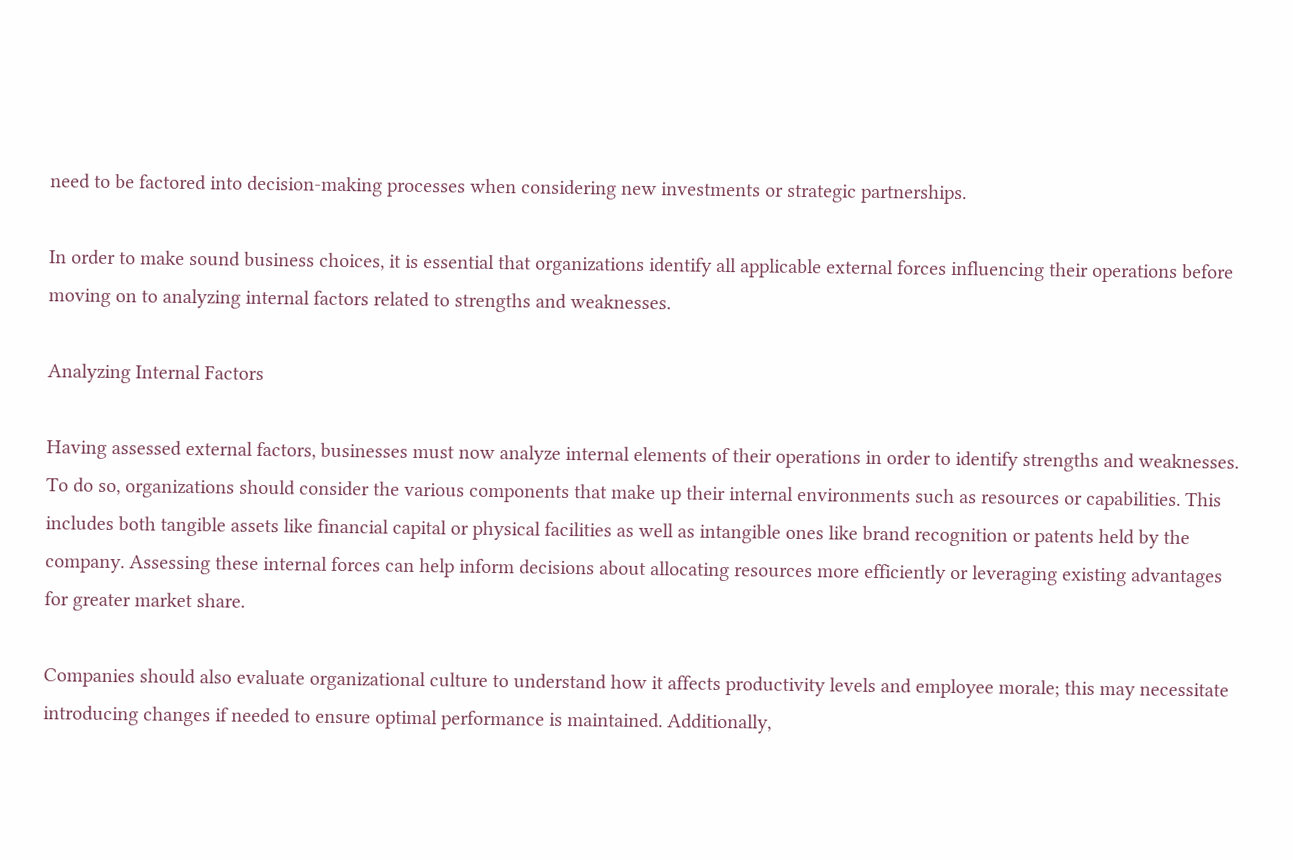need to be factored into decision-making processes when considering new investments or strategic partnerships.

In order to make sound business choices, it is essential that organizations identify all applicable external forces influencing their operations before moving on to analyzing internal factors related to strengths and weaknesses.

Analyzing Internal Factors

Having assessed external factors, businesses must now analyze internal elements of their operations in order to identify strengths and weaknesses. To do so, organizations should consider the various components that make up their internal environments such as resources or capabilities. This includes both tangible assets like financial capital or physical facilities as well as intangible ones like brand recognition or patents held by the company. Assessing these internal forces can help inform decisions about allocating resources more efficiently or leveraging existing advantages for greater market share.

Companies should also evaluate organizational culture to understand how it affects productivity levels and employee morale; this may necessitate introducing changes if needed to ensure optimal performance is maintained. Additionally,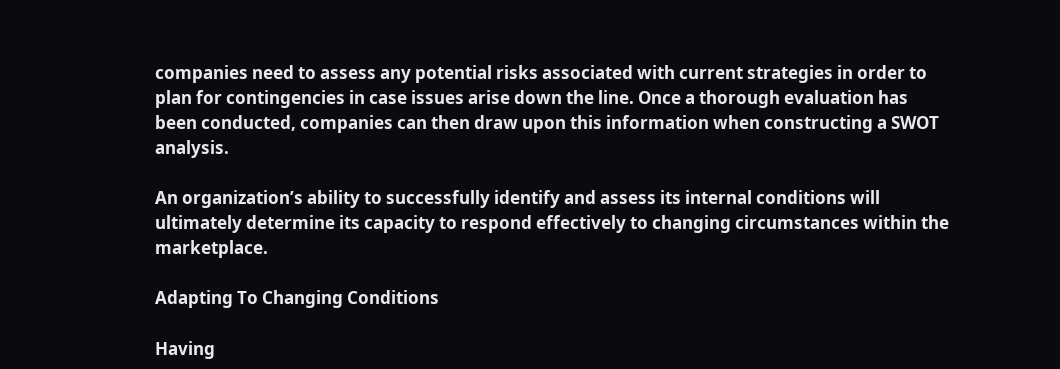companies need to assess any potential risks associated with current strategies in order to plan for contingencies in case issues arise down the line. Once a thorough evaluation has been conducted, companies can then draw upon this information when constructing a SWOT analysis.

An organization’s ability to successfully identify and assess its internal conditions will ultimately determine its capacity to respond effectively to changing circumstances within the marketplace.

Adapting To Changing Conditions

Having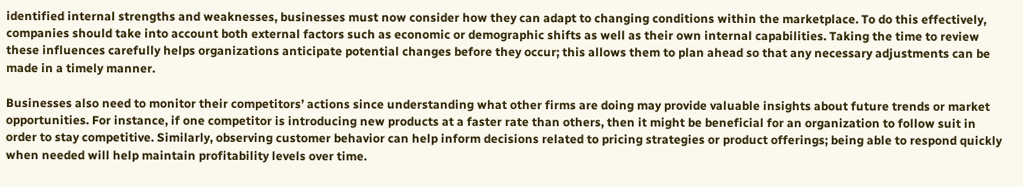identified internal strengths and weaknesses, businesses must now consider how they can adapt to changing conditions within the marketplace. To do this effectively, companies should take into account both external factors such as economic or demographic shifts as well as their own internal capabilities. Taking the time to review these influences carefully helps organizations anticipate potential changes before they occur; this allows them to plan ahead so that any necessary adjustments can be made in a timely manner.

Businesses also need to monitor their competitors’ actions since understanding what other firms are doing may provide valuable insights about future trends or market opportunities. For instance, if one competitor is introducing new products at a faster rate than others, then it might be beneficial for an organization to follow suit in order to stay competitive. Similarly, observing customer behavior can help inform decisions related to pricing strategies or product offerings; being able to respond quickly when needed will help maintain profitability levels over time.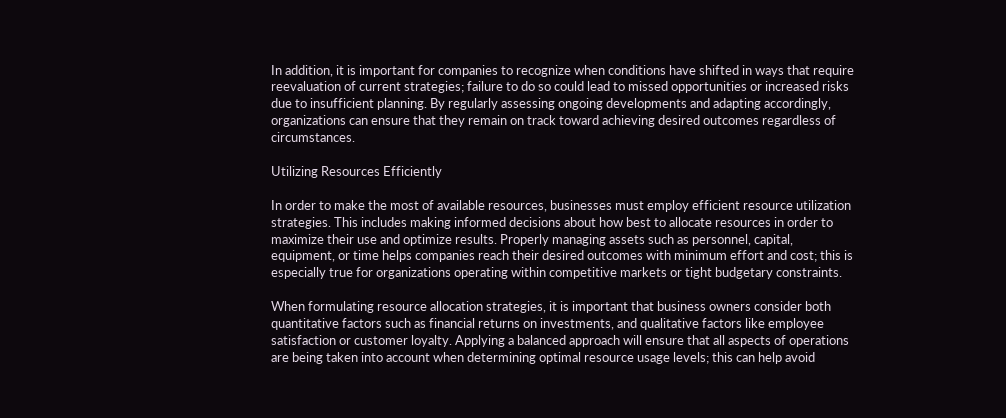In addition, it is important for companies to recognize when conditions have shifted in ways that require reevaluation of current strategies; failure to do so could lead to missed opportunities or increased risks due to insufficient planning. By regularly assessing ongoing developments and adapting accordingly, organizations can ensure that they remain on track toward achieving desired outcomes regardless of circumstances.

Utilizing Resources Efficiently

In order to make the most of available resources, businesses must employ efficient resource utilization strategies. This includes making informed decisions about how best to allocate resources in order to maximize their use and optimize results. Properly managing assets such as personnel, capital, equipment, or time helps companies reach their desired outcomes with minimum effort and cost; this is especially true for organizations operating within competitive markets or tight budgetary constraints.

When formulating resource allocation strategies, it is important that business owners consider both quantitative factors such as financial returns on investments, and qualitative factors like employee satisfaction or customer loyalty. Applying a balanced approach will ensure that all aspects of operations are being taken into account when determining optimal resource usage levels; this can help avoid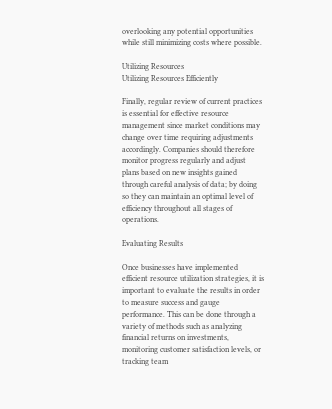overlooking any potential opportunities while still minimizing costs where possible.

Utilizing Resources
Utilizing Resources Efficiently

Finally, regular review of current practices is essential for effective resource management since market conditions may change over time requiring adjustments accordingly. Companies should therefore monitor progress regularly and adjust plans based on new insights gained through careful analysis of data; by doing so they can maintain an optimal level of efficiency throughout all stages of operations.

Evaluating Results

Once businesses have implemented efficient resource utilization strategies, it is important to evaluate the results in order to measure success and gauge performance. This can be done through a variety of methods such as analyzing financial returns on investments, monitoring customer satisfaction levels, or tracking team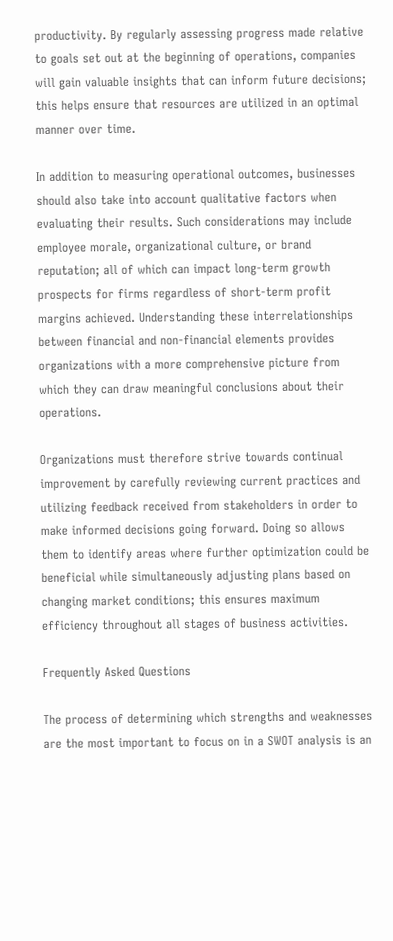productivity. By regularly assessing progress made relative to goals set out at the beginning of operations, companies will gain valuable insights that can inform future decisions; this helps ensure that resources are utilized in an optimal manner over time.

In addition to measuring operational outcomes, businesses should also take into account qualitative factors when evaluating their results. Such considerations may include employee morale, organizational culture, or brand reputation; all of which can impact long-term growth prospects for firms regardless of short-term profit margins achieved. Understanding these interrelationships between financial and non-financial elements provides organizations with a more comprehensive picture from which they can draw meaningful conclusions about their operations.

Organizations must therefore strive towards continual improvement by carefully reviewing current practices and utilizing feedback received from stakeholders in order to make informed decisions going forward. Doing so allows them to identify areas where further optimization could be beneficial while simultaneously adjusting plans based on changing market conditions; this ensures maximum efficiency throughout all stages of business activities.

Frequently Asked Questions

The process of determining which strengths and weaknesses are the most important to focus on in a SWOT analysis is an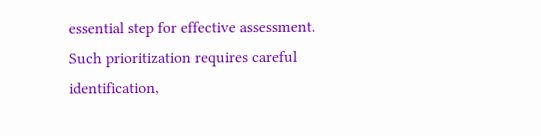essential step for effective assessment. Such prioritization requires careful identification,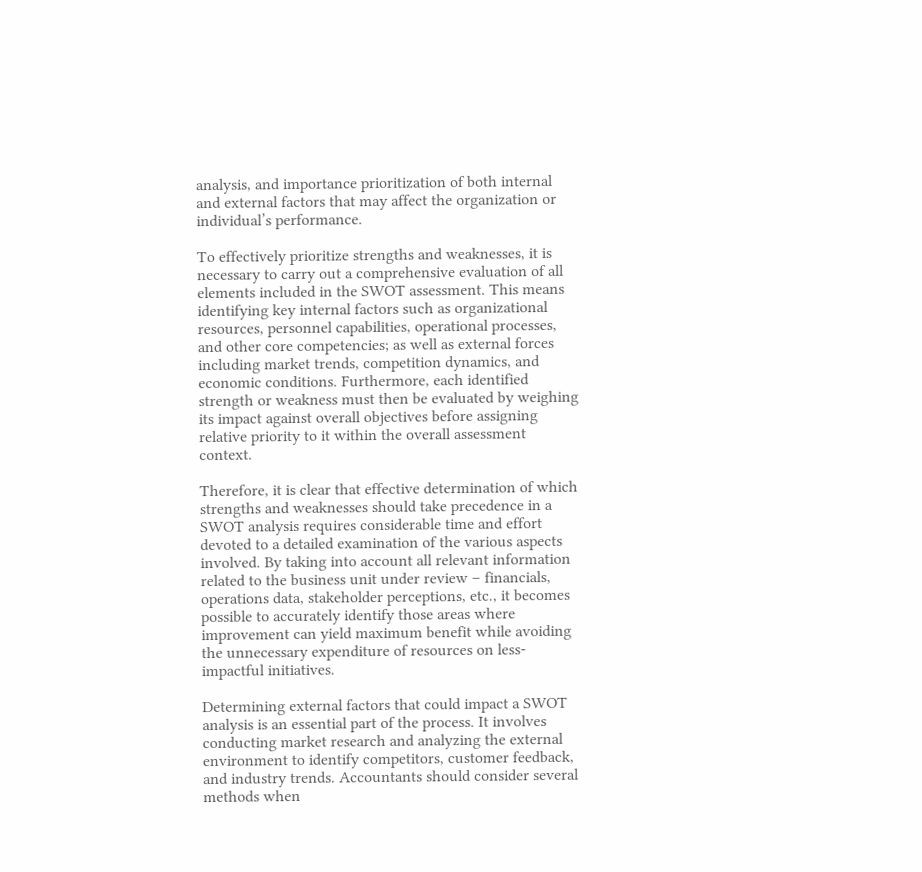analysis, and importance prioritization of both internal and external factors that may affect the organization or individual’s performance.

To effectively prioritize strengths and weaknesses, it is necessary to carry out a comprehensive evaluation of all elements included in the SWOT assessment. This means identifying key internal factors such as organizational resources, personnel capabilities, operational processes, and other core competencies; as well as external forces including market trends, competition dynamics, and economic conditions. Furthermore, each identified strength or weakness must then be evaluated by weighing its impact against overall objectives before assigning relative priority to it within the overall assessment context.

Therefore, it is clear that effective determination of which strengths and weaknesses should take precedence in a SWOT analysis requires considerable time and effort devoted to a detailed examination of the various aspects involved. By taking into account all relevant information related to the business unit under review – financials, operations data, stakeholder perceptions, etc., it becomes possible to accurately identify those areas where improvement can yield maximum benefit while avoiding the unnecessary expenditure of resources on less-impactful initiatives.

Determining external factors that could impact a SWOT analysis is an essential part of the process. It involves conducting market research and analyzing the external environment to identify competitors, customer feedback, and industry trends. Accountants should consider several methods when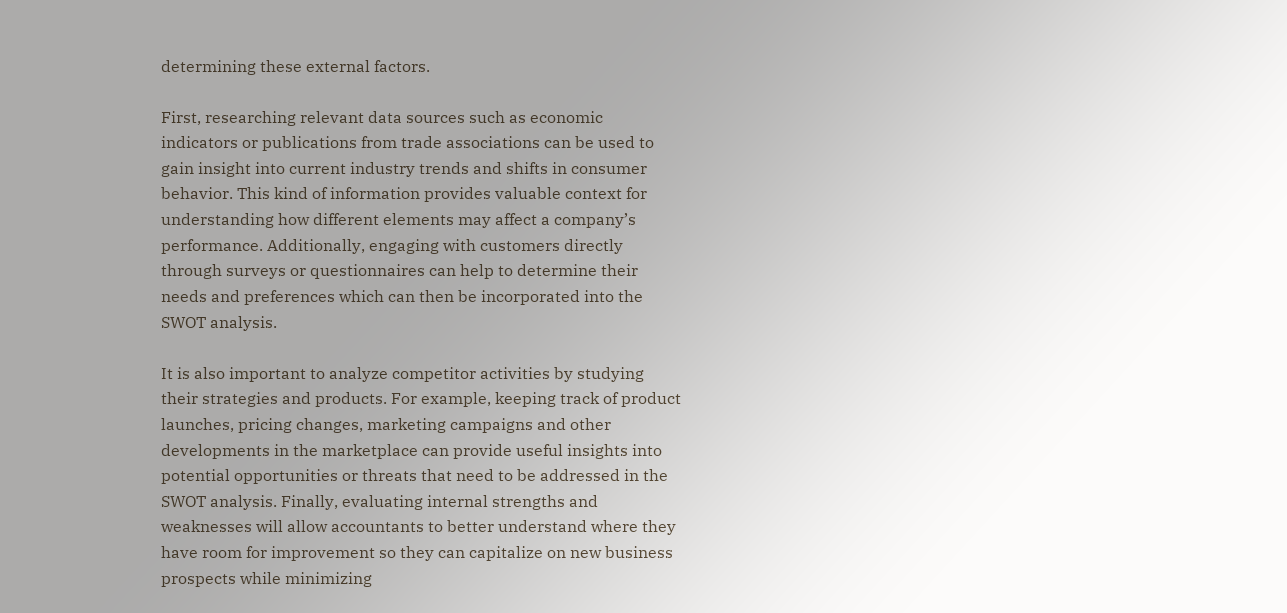determining these external factors.

First, researching relevant data sources such as economic indicators or publications from trade associations can be used to gain insight into current industry trends and shifts in consumer behavior. This kind of information provides valuable context for understanding how different elements may affect a company’s performance. Additionally, engaging with customers directly through surveys or questionnaires can help to determine their needs and preferences which can then be incorporated into the SWOT analysis.

It is also important to analyze competitor activities by studying their strategies and products. For example, keeping track of product launches, pricing changes, marketing campaigns and other developments in the marketplace can provide useful insights into potential opportunities or threats that need to be addressed in the SWOT analysis. Finally, evaluating internal strengths and weaknesses will allow accountants to better understand where they have room for improvement so they can capitalize on new business prospects while minimizing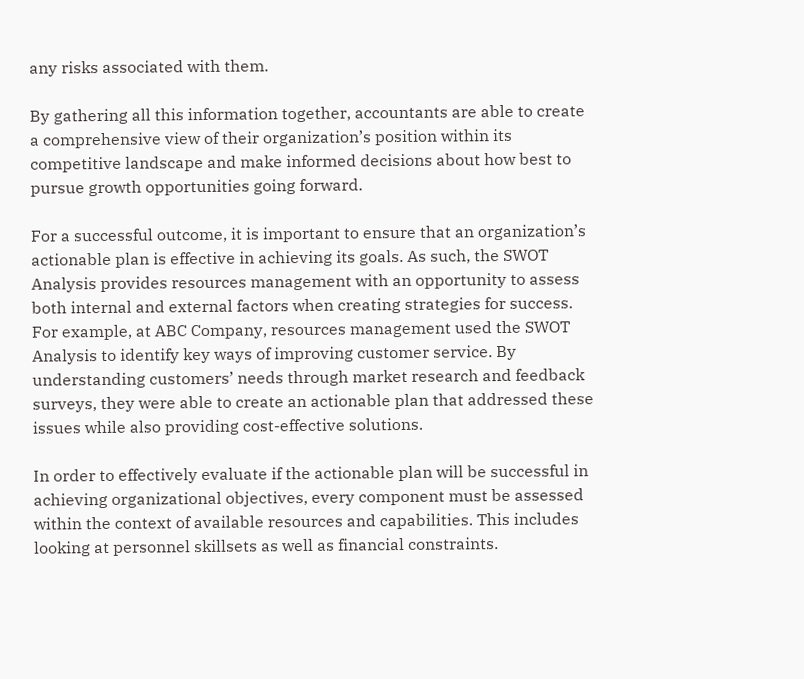any risks associated with them.

By gathering all this information together, accountants are able to create a comprehensive view of their organization’s position within its competitive landscape and make informed decisions about how best to pursue growth opportunities going forward.

For a successful outcome, it is important to ensure that an organization’s actionable plan is effective in achieving its goals. As such, the SWOT Analysis provides resources management with an opportunity to assess both internal and external factors when creating strategies for success. For example, at ABC Company, resources management used the SWOT Analysis to identify key ways of improving customer service. By understanding customers’ needs through market research and feedback surveys, they were able to create an actionable plan that addressed these issues while also providing cost-effective solutions.

In order to effectively evaluate if the actionable plan will be successful in achieving organizational objectives, every component must be assessed within the context of available resources and capabilities. This includes looking at personnel skillsets as well as financial constraints.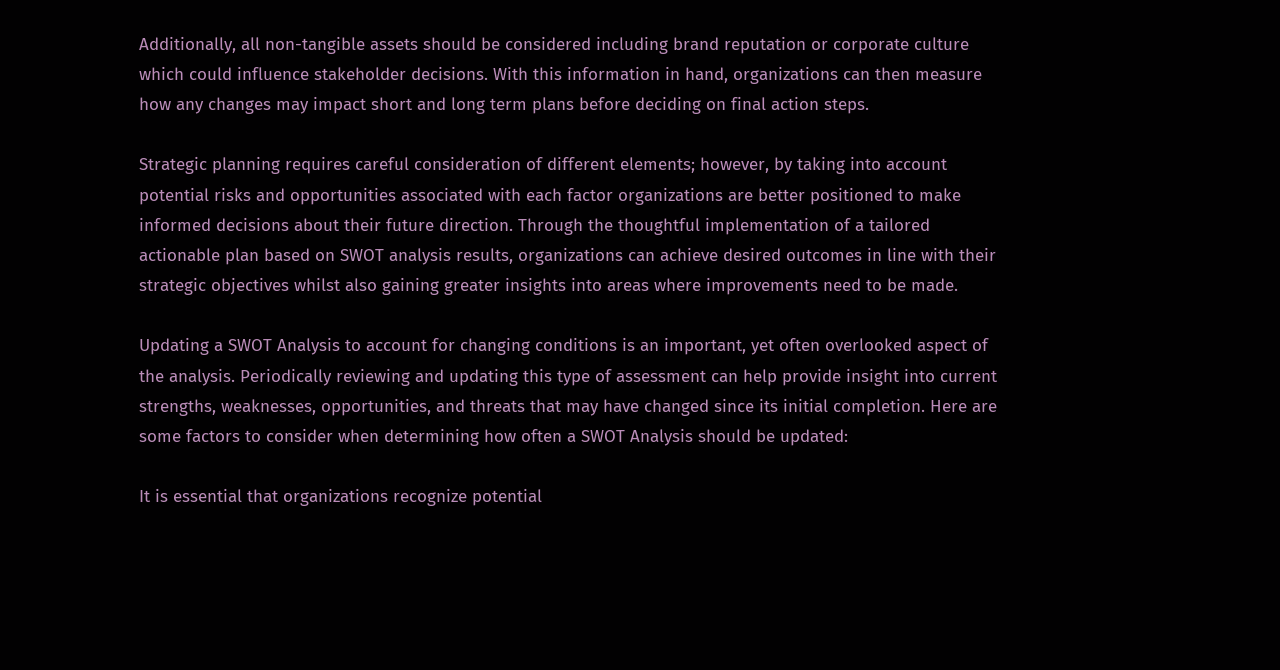Additionally, all non-tangible assets should be considered including brand reputation or corporate culture which could influence stakeholder decisions. With this information in hand, organizations can then measure how any changes may impact short and long term plans before deciding on final action steps.

Strategic planning requires careful consideration of different elements; however, by taking into account potential risks and opportunities associated with each factor organizations are better positioned to make informed decisions about their future direction. Through the thoughtful implementation of a tailored actionable plan based on SWOT analysis results, organizations can achieve desired outcomes in line with their strategic objectives whilst also gaining greater insights into areas where improvements need to be made.

Updating a SWOT Analysis to account for changing conditions is an important, yet often overlooked aspect of the analysis. Periodically reviewing and updating this type of assessment can help provide insight into current strengths, weaknesses, opportunities, and threats that may have changed since its initial completion. Here are some factors to consider when determining how often a SWOT Analysis should be updated:

It is essential that organizations recognize potential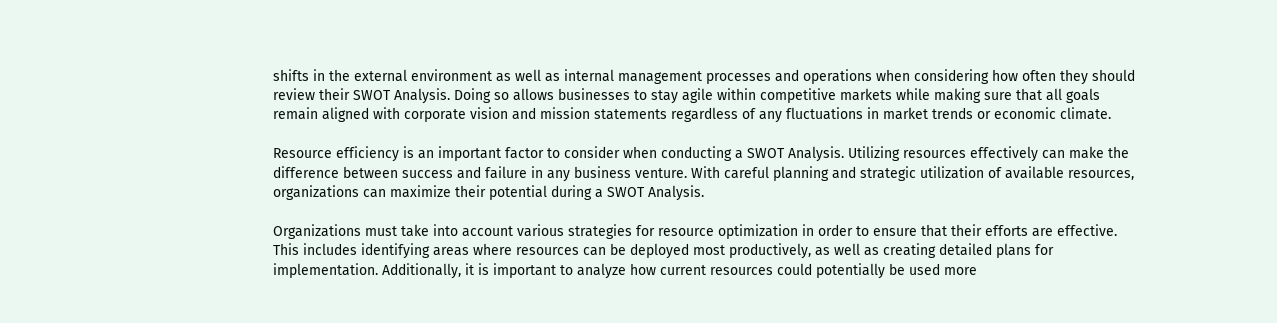shifts in the external environment as well as internal management processes and operations when considering how often they should review their SWOT Analysis. Doing so allows businesses to stay agile within competitive markets while making sure that all goals remain aligned with corporate vision and mission statements regardless of any fluctuations in market trends or economic climate.

Resource efficiency is an important factor to consider when conducting a SWOT Analysis. Utilizing resources effectively can make the difference between success and failure in any business venture. With careful planning and strategic utilization of available resources, organizations can maximize their potential during a SWOT Analysis.

Organizations must take into account various strategies for resource optimization in order to ensure that their efforts are effective. This includes identifying areas where resources can be deployed most productively, as well as creating detailed plans for implementation. Additionally, it is important to analyze how current resources could potentially be used more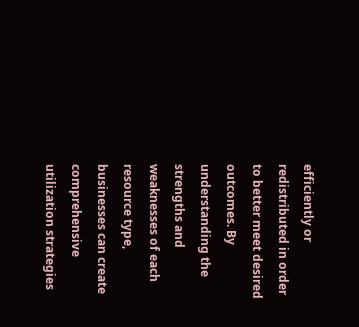efficiently or redistributed in order to better meet desired outcomes. By understanding the strengths and weaknesses of each resource type, businesses can create comprehensive utilization strategies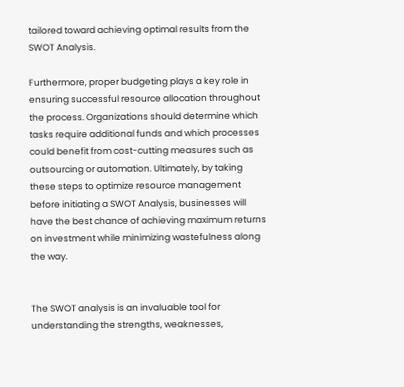tailored toward achieving optimal results from the SWOT Analysis.

Furthermore, proper budgeting plays a key role in ensuring successful resource allocation throughout the process. Organizations should determine which tasks require additional funds and which processes could benefit from cost-cutting measures such as outsourcing or automation. Ultimately, by taking these steps to optimize resource management before initiating a SWOT Analysis, businesses will have the best chance of achieving maximum returns on investment while minimizing wastefulness along the way.


The SWOT analysis is an invaluable tool for understanding the strengths, weaknesses,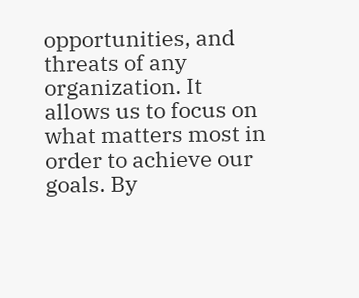opportunities, and threats of any organization. It allows us to focus on what matters most in order to achieve our goals. By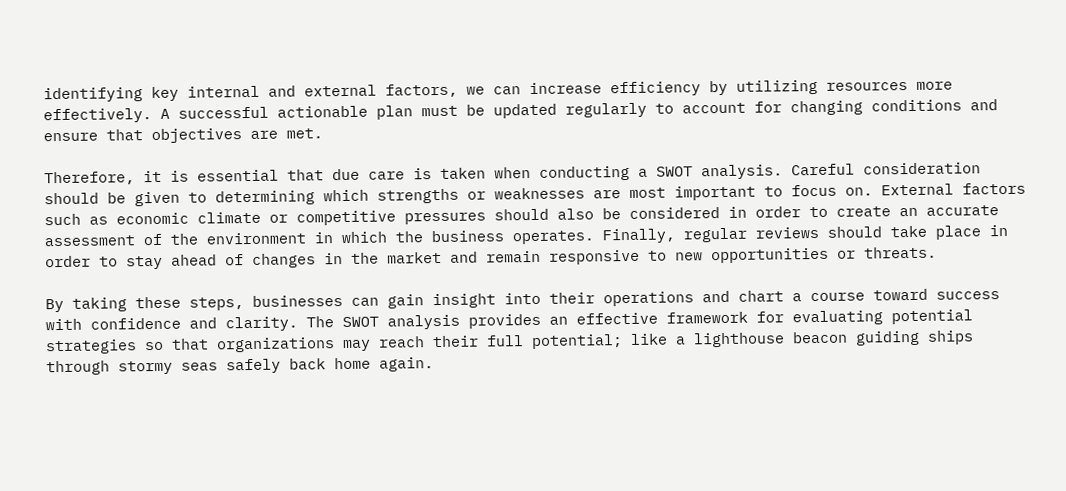identifying key internal and external factors, we can increase efficiency by utilizing resources more effectively. A successful actionable plan must be updated regularly to account for changing conditions and ensure that objectives are met.

Therefore, it is essential that due care is taken when conducting a SWOT analysis. Careful consideration should be given to determining which strengths or weaknesses are most important to focus on. External factors such as economic climate or competitive pressures should also be considered in order to create an accurate assessment of the environment in which the business operates. Finally, regular reviews should take place in order to stay ahead of changes in the market and remain responsive to new opportunities or threats.

By taking these steps, businesses can gain insight into their operations and chart a course toward success with confidence and clarity. The SWOT analysis provides an effective framework for evaluating potential strategies so that organizations may reach their full potential; like a lighthouse beacon guiding ships through stormy seas safely back home again.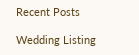Recent Posts

Wedding Listing